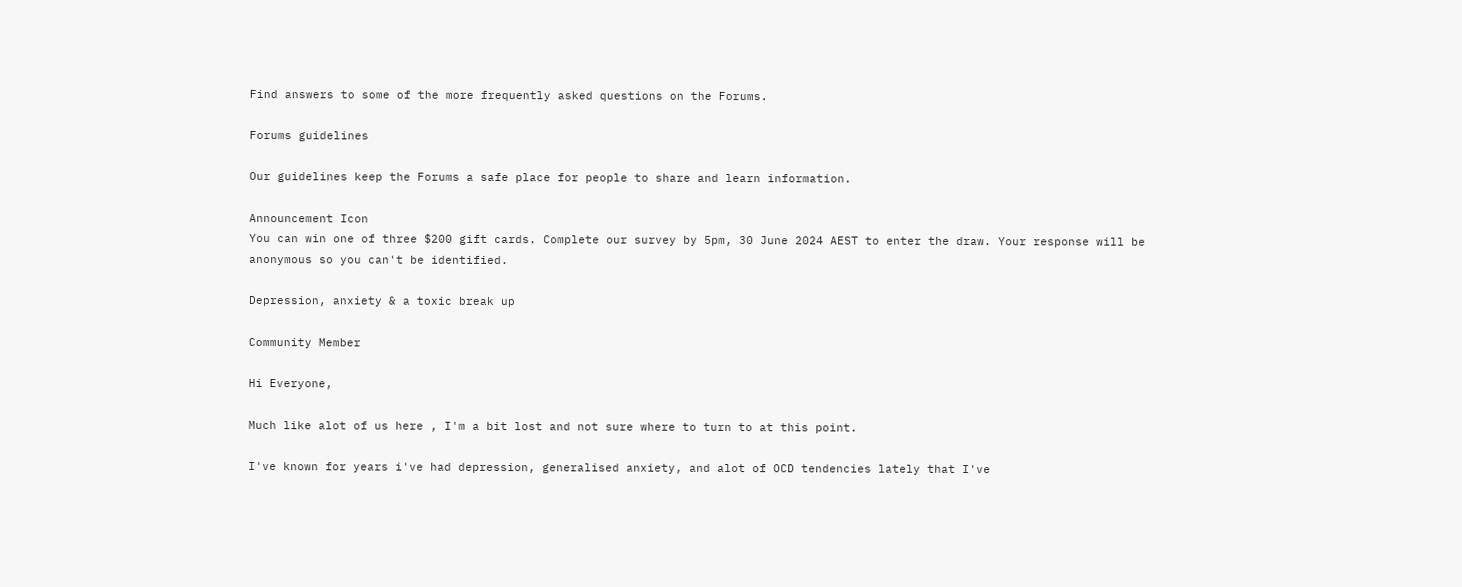Find answers to some of the more frequently asked questions on the Forums.

Forums guidelines

Our guidelines keep the Forums a safe place for people to share and learn information.

Announcement Icon
You can win one of three $200 gift cards. Complete our survey by 5pm, 30 June 2024 AEST to enter the draw. Your response will be anonymous so you can't be identified.

Depression, anxiety & a toxic break up

Community Member

Hi Everyone,

Much like alot of us here , I'm a bit lost and not sure where to turn to at this point.

I've known for years i've had depression, generalised anxiety, and alot of OCD tendencies lately that I've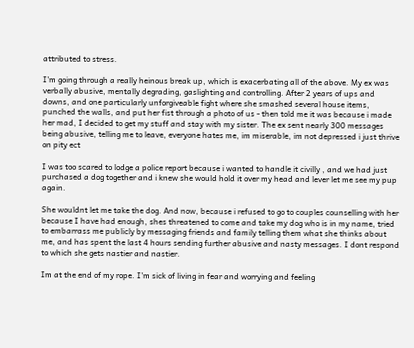attributed to stress.

I'm going through a really heinous break up, which is exacerbating all of the above. My ex was verbally abusive, mentally degrading, gaslighting and controlling. After 2 years of ups and downs, and one particularly unforgiveable fight where she smashed several house items, punched the walls, and put her fist through a photo of us - then told me it was because i made her mad, I decided to get my stuff and stay with my sister. The ex sent nearly 300 messages being abusive, telling me to leave, everyone hates me, im miserable, im not depressed i just thrive on pity ect

I was too scared to lodge a police report because i wanted to handle it civilly , and we had just purchased a dog together and i knew she would hold it over my head and lever let me see my pup again.

She wouldnt let me take the dog. And now, because i refused to go to couples counselling with her because I have had enough, shes threatened to come and take my dog who is in my name, tried to embarrass me publicly by messaging friends and family telling them what she thinks about me, and has spent the last 4 hours sending further abusive and nasty messages. I dont respond to which she gets nastier and nastier.

Im at the end of my rope. I'm sick of living in fear and worrying and feeling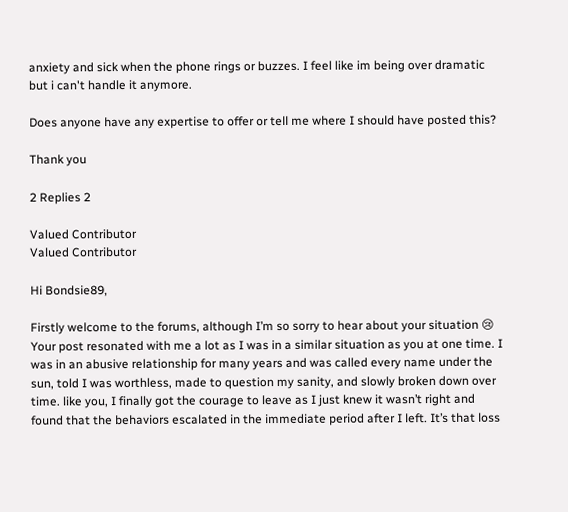anxiety and sick when the phone rings or buzzes. I feel like im being over dramatic but i can't handle it anymore.

Does anyone have any expertise to offer or tell me where I should have posted this?

Thank you

2 Replies 2

Valued Contributor
Valued Contributor

Hi Bondsie89,

Firstly welcome to the forums, although I’m so sorry to hear about your situation 😢 Your post resonated with me a lot as I was in a similar situation as you at one time. I was in an abusive relationship for many years and was called every name under the sun, told I was worthless, made to question my sanity, and slowly broken down over time. like you, I finally got the courage to leave as I just knew it wasn’t right and found that the behaviors escalated in the immediate period after I left. It’s that loss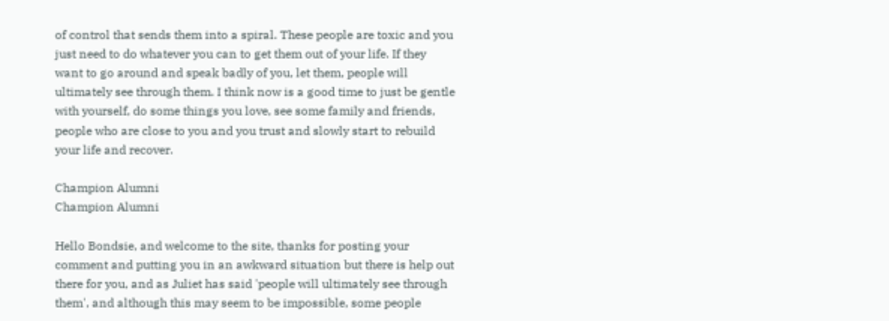of control that sends them into a spiral. These people are toxic and you just need to do whatever you can to get them out of your life. If they want to go around and speak badly of you, let them, people will ultimately see through them. I think now is a good time to just be gentle with yourself, do some things you love, see some family and friends, people who are close to you and you trust and slowly start to rebuild your life and recover.

Champion Alumni
Champion Alumni

Hello Bondsie, and welcome to the site, thanks for posting your comment and putting you in an awkward situation but there is help out there for you, and as Juliet has said 'people will ultimately see through them', and although this may seem to be impossible, some people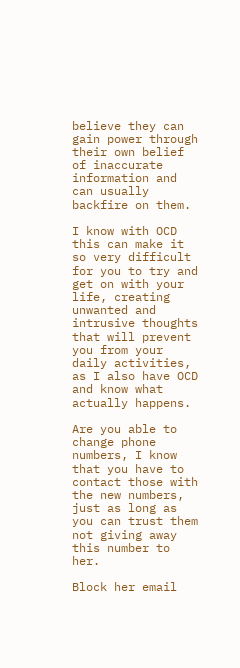believe they can gain power through their own belief of inaccurate information and can usually backfire on them.

I know with OCD this can make it so very difficult for you to try and get on with your life, creating unwanted and intrusive thoughts that will prevent you from your daily activities, as I also have OCD and know what actually happens.

Are you able to change phone numbers, I know that you have to contact those with the new numbers, just as long as you can trust them not giving away this number to her.

Block her email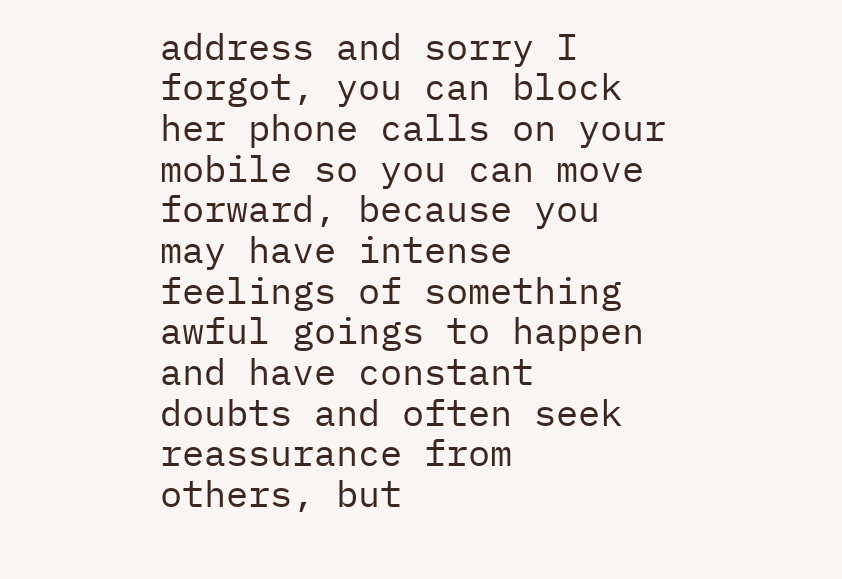address and sorry I forgot, you can block her phone calls on your mobile so you can move forward, because you may have intense feelings of something awful goings to happen and have constant doubts and often seek reassurance from others, but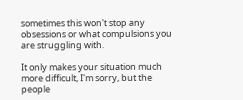sometimes this won't stop any obsessions or what compulsions you are struggling with.

It only makes your situation much more difficult, I'm sorry, but the people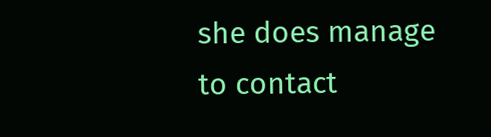she does manage to contact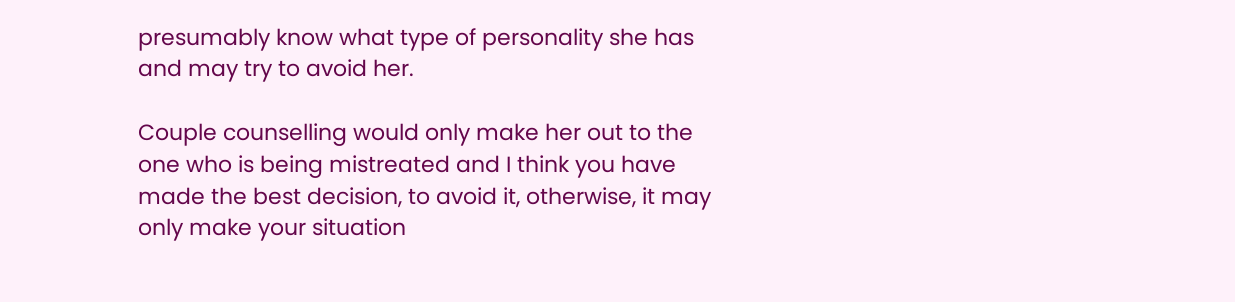presumably know what type of personality she has and may try to avoid her.

Couple counselling would only make her out to the one who is being mistreated and I think you have made the best decision, to avoid it, otherwise, it may only make your situation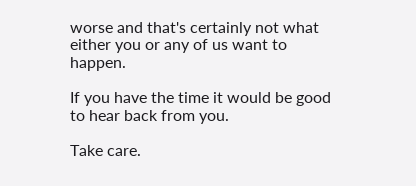worse and that's certainly not what either you or any of us want to happen.

If you have the time it would be good to hear back from you.

Take care.